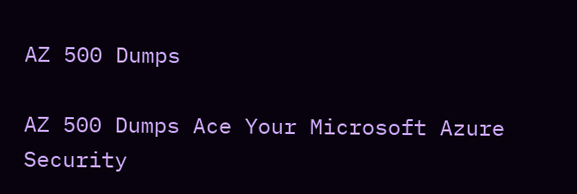AZ 500 Dumps

AZ 500 Dumps Ace Your Microsoft Azure Security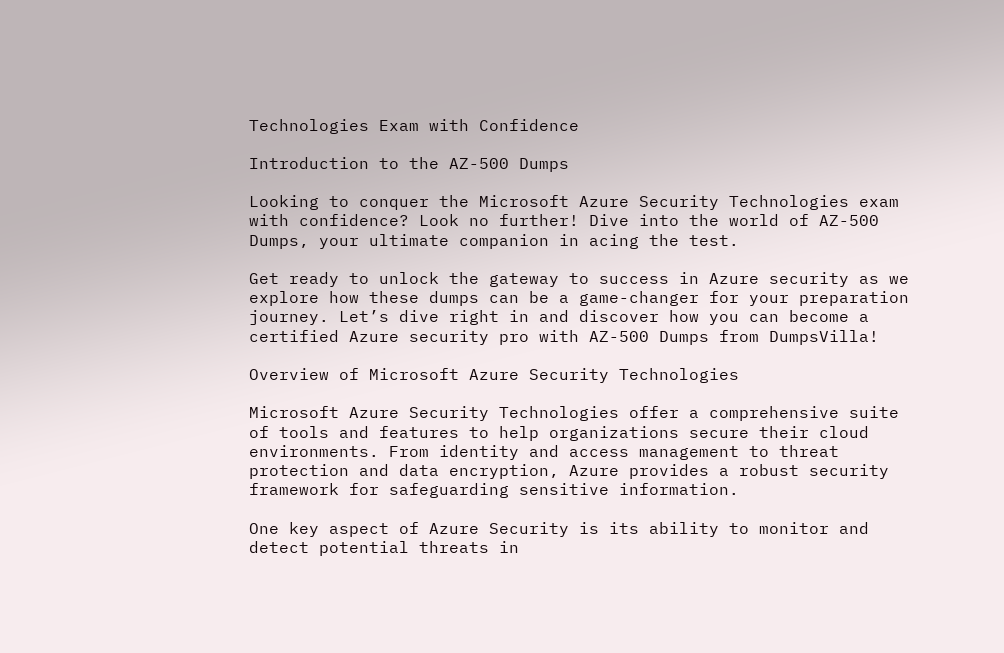Technologies Exam with Confidence

Introduction to the AZ-500 Dumps

Looking to conquer the Microsoft Azure Security Technologies exam with confidence? Look no further! Dive into the world of AZ-500 Dumps, your ultimate companion in acing the test.

Get ready to unlock the gateway to success in Azure security as we explore how these dumps can be a game-changer for your preparation journey. Let’s dive right in and discover how you can become a certified Azure security pro with AZ-500 Dumps from DumpsVilla!

Overview of Microsoft Azure Security Technologies

Microsoft Azure Security Technologies offer a comprehensive suite of tools and features to help organizations secure their cloud environments. From identity and access management to threat protection and data encryption, Azure provides a robust security framework for safeguarding sensitive information.

One key aspect of Azure Security is its ability to monitor and detect potential threats in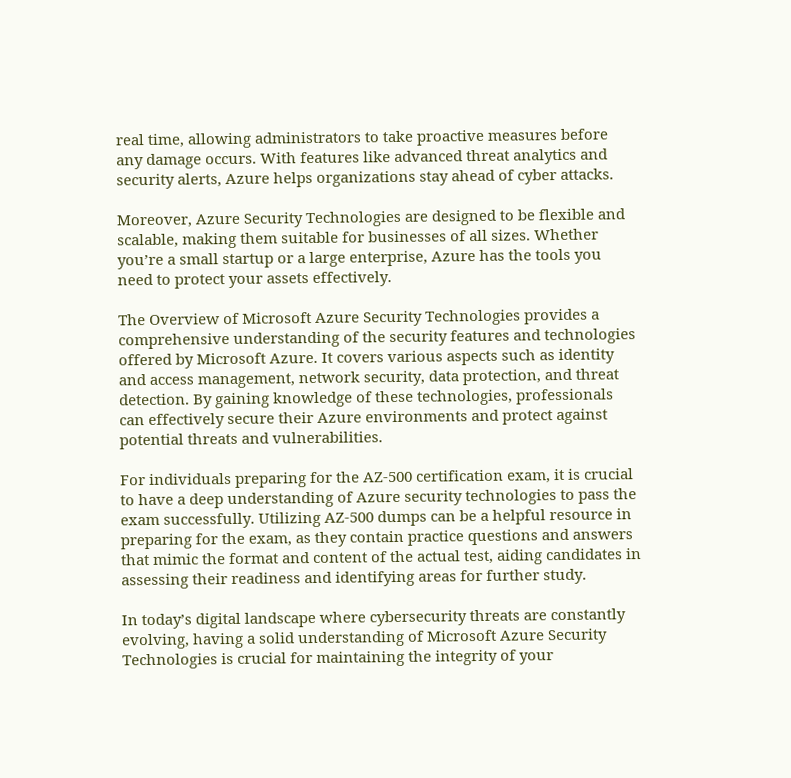real time, allowing administrators to take proactive measures before any damage occurs. With features like advanced threat analytics and security alerts, Azure helps organizations stay ahead of cyber attacks.

Moreover, Azure Security Technologies are designed to be flexible and scalable, making them suitable for businesses of all sizes. Whether you’re a small startup or a large enterprise, Azure has the tools you need to protect your assets effectively.

The Overview of Microsoft Azure Security Technologies provides a comprehensive understanding of the security features and technologies offered by Microsoft Azure. It covers various aspects such as identity and access management, network security, data protection, and threat detection. By gaining knowledge of these technologies, professionals can effectively secure their Azure environments and protect against potential threats and vulnerabilities.

For individuals preparing for the AZ-500 certification exam, it is crucial to have a deep understanding of Azure security technologies to pass the exam successfully. Utilizing AZ-500 dumps can be a helpful resource in preparing for the exam, as they contain practice questions and answers that mimic the format and content of the actual test, aiding candidates in assessing their readiness and identifying areas for further study.

In today’s digital landscape where cybersecurity threats are constantly evolving, having a solid understanding of Microsoft Azure Security Technologies is crucial for maintaining the integrity of your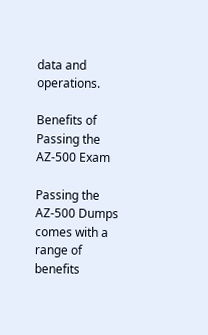data and operations.

Benefits of Passing the AZ-500 Exam

Passing the AZ-500 Dumps comes with a range of benefits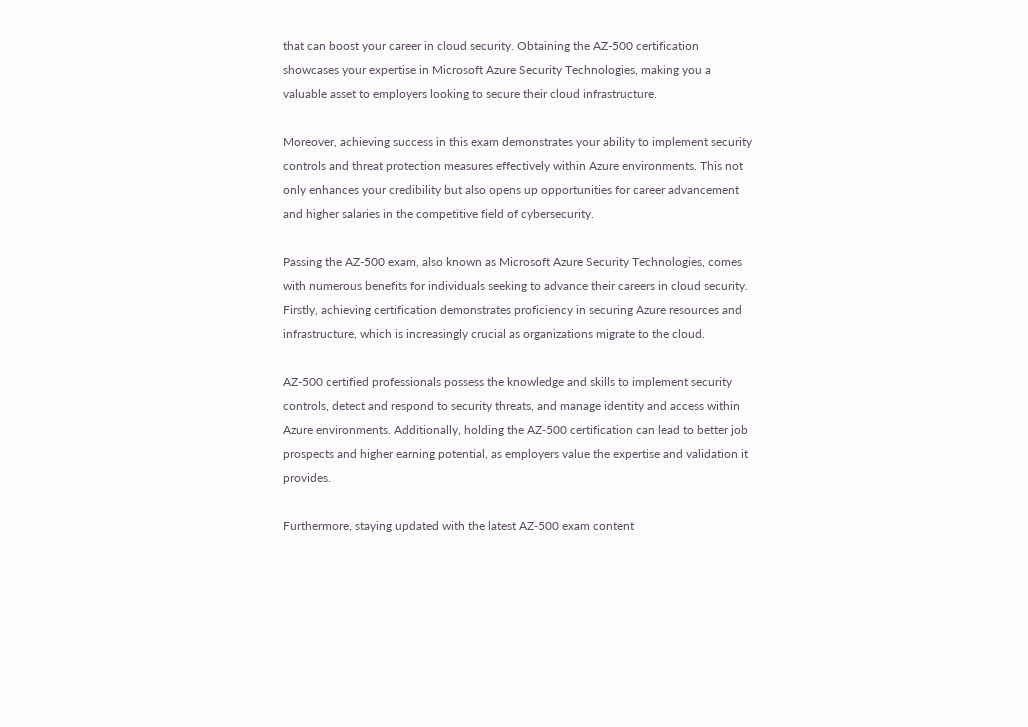that can boost your career in cloud security. Obtaining the AZ-500 certification showcases your expertise in Microsoft Azure Security Technologies, making you a valuable asset to employers looking to secure their cloud infrastructure.

Moreover, achieving success in this exam demonstrates your ability to implement security controls and threat protection measures effectively within Azure environments. This not only enhances your credibility but also opens up opportunities for career advancement and higher salaries in the competitive field of cybersecurity.

Passing the AZ-500 exam, also known as Microsoft Azure Security Technologies, comes with numerous benefits for individuals seeking to advance their careers in cloud security. Firstly, achieving certification demonstrates proficiency in securing Azure resources and infrastructure, which is increasingly crucial as organizations migrate to the cloud.

AZ-500 certified professionals possess the knowledge and skills to implement security controls, detect and respond to security threats, and manage identity and access within Azure environments. Additionally, holding the AZ-500 certification can lead to better job prospects and higher earning potential, as employers value the expertise and validation it provides.

Furthermore, staying updated with the latest AZ-500 exam content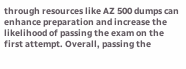through resources like AZ 500 dumps can enhance preparation and increase the likelihood of passing the exam on the first attempt. Overall, passing the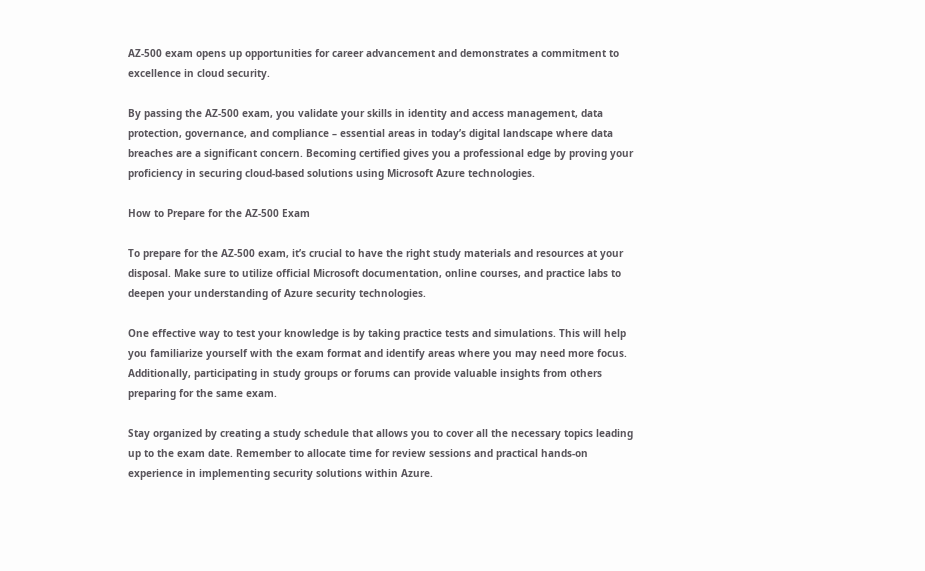AZ-500 exam opens up opportunities for career advancement and demonstrates a commitment to excellence in cloud security.

By passing the AZ-500 exam, you validate your skills in identity and access management, data protection, governance, and compliance – essential areas in today’s digital landscape where data breaches are a significant concern. Becoming certified gives you a professional edge by proving your proficiency in securing cloud-based solutions using Microsoft Azure technologies.

How to Prepare for the AZ-500 Exam

To prepare for the AZ-500 exam, it’s crucial to have the right study materials and resources at your disposal. Make sure to utilize official Microsoft documentation, online courses, and practice labs to deepen your understanding of Azure security technologies.

One effective way to test your knowledge is by taking practice tests and simulations. This will help you familiarize yourself with the exam format and identify areas where you may need more focus. Additionally, participating in study groups or forums can provide valuable insights from others preparing for the same exam.

Stay organized by creating a study schedule that allows you to cover all the necessary topics leading up to the exam date. Remember to allocate time for review sessions and practical hands-on experience in implementing security solutions within Azure.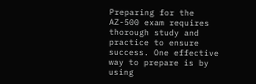Preparing for the AZ-500 exam requires thorough study and practice to ensure success. One effective way to prepare is by using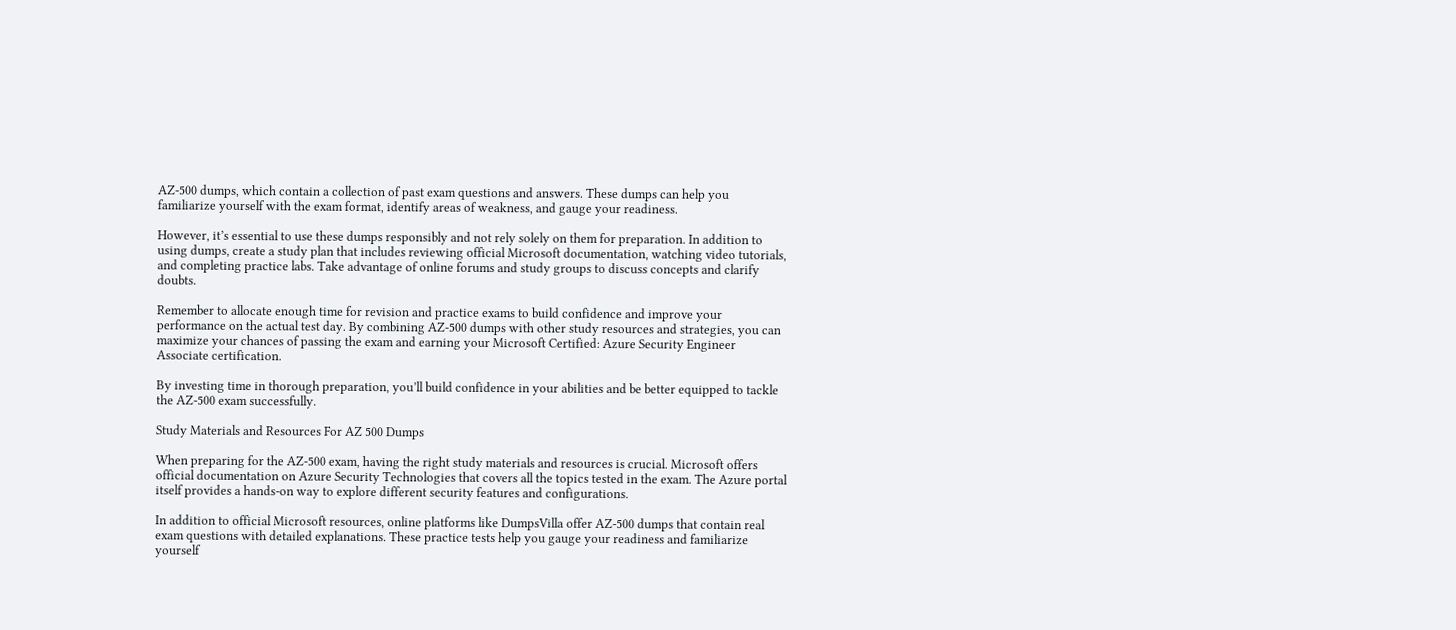AZ-500 dumps, which contain a collection of past exam questions and answers. These dumps can help you familiarize yourself with the exam format, identify areas of weakness, and gauge your readiness.

However, it’s essential to use these dumps responsibly and not rely solely on them for preparation. In addition to using dumps, create a study plan that includes reviewing official Microsoft documentation, watching video tutorials, and completing practice labs. Take advantage of online forums and study groups to discuss concepts and clarify doubts.

Remember to allocate enough time for revision and practice exams to build confidence and improve your performance on the actual test day. By combining AZ-500 dumps with other study resources and strategies, you can maximize your chances of passing the exam and earning your Microsoft Certified: Azure Security Engineer Associate certification.

By investing time in thorough preparation, you’ll build confidence in your abilities and be better equipped to tackle the AZ-500 exam successfully.

Study Materials and Resources For AZ 500 Dumps

When preparing for the AZ-500 exam, having the right study materials and resources is crucial. Microsoft offers official documentation on Azure Security Technologies that covers all the topics tested in the exam. The Azure portal itself provides a hands-on way to explore different security features and configurations.

In addition to official Microsoft resources, online platforms like DumpsVilla offer AZ-500 dumps that contain real exam questions with detailed explanations. These practice tests help you gauge your readiness and familiarize yourself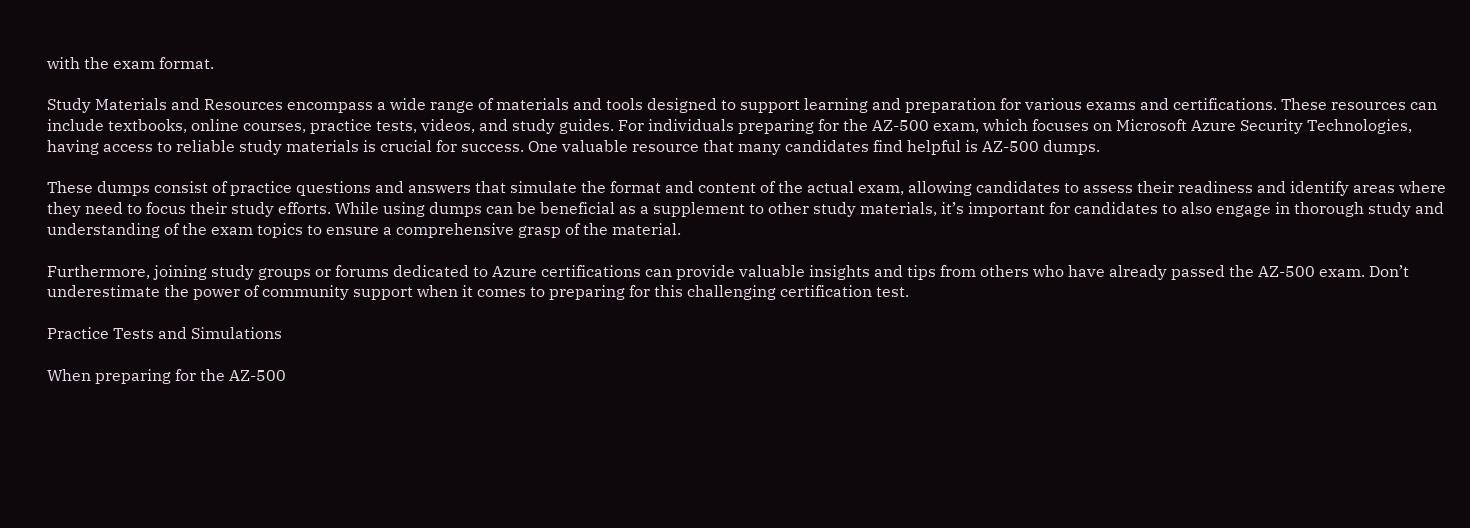with the exam format.

Study Materials and Resources encompass a wide range of materials and tools designed to support learning and preparation for various exams and certifications. These resources can include textbooks, online courses, practice tests, videos, and study guides. For individuals preparing for the AZ-500 exam, which focuses on Microsoft Azure Security Technologies, having access to reliable study materials is crucial for success. One valuable resource that many candidates find helpful is AZ-500 dumps.

These dumps consist of practice questions and answers that simulate the format and content of the actual exam, allowing candidates to assess their readiness and identify areas where they need to focus their study efforts. While using dumps can be beneficial as a supplement to other study materials, it’s important for candidates to also engage in thorough study and understanding of the exam topics to ensure a comprehensive grasp of the material.

Furthermore, joining study groups or forums dedicated to Azure certifications can provide valuable insights and tips from others who have already passed the AZ-500 exam. Don’t underestimate the power of community support when it comes to preparing for this challenging certification test.

Practice Tests and Simulations

When preparing for the AZ-500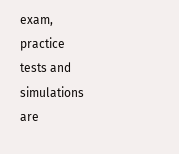exam, practice tests and simulations are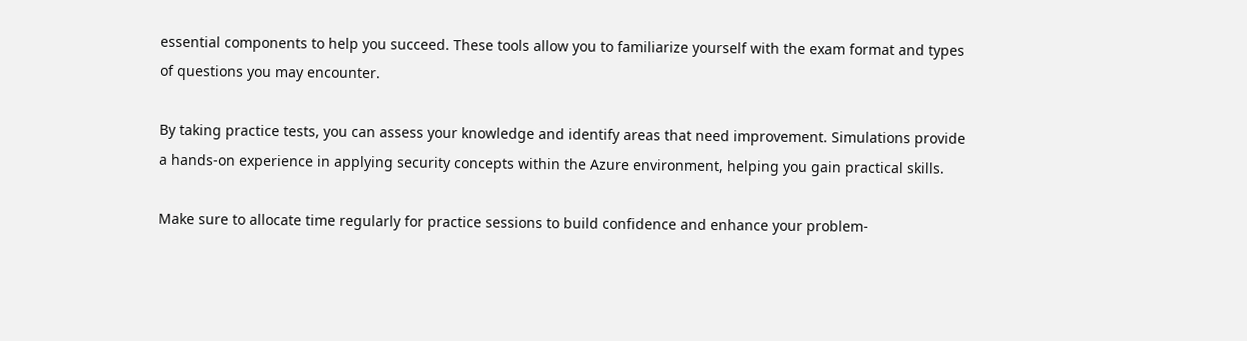essential components to help you succeed. These tools allow you to familiarize yourself with the exam format and types of questions you may encounter.

By taking practice tests, you can assess your knowledge and identify areas that need improvement. Simulations provide a hands-on experience in applying security concepts within the Azure environment, helping you gain practical skills.

Make sure to allocate time regularly for practice sessions to build confidence and enhance your problem-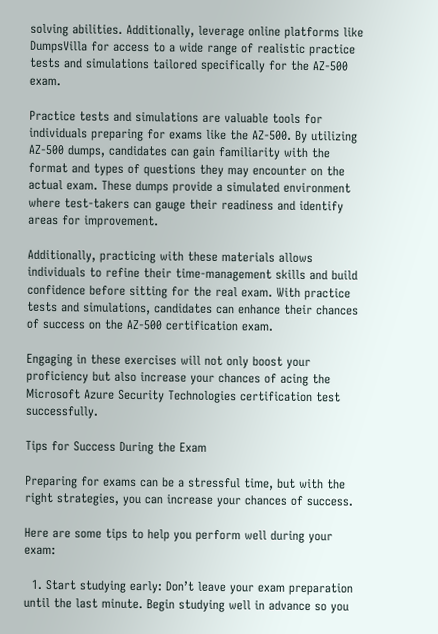solving abilities. Additionally, leverage online platforms like DumpsVilla for access to a wide range of realistic practice tests and simulations tailored specifically for the AZ-500 exam.

Practice tests and simulations are valuable tools for individuals preparing for exams like the AZ-500. By utilizing AZ-500 dumps, candidates can gain familiarity with the format and types of questions they may encounter on the actual exam. These dumps provide a simulated environment where test-takers can gauge their readiness and identify areas for improvement.

Additionally, practicing with these materials allows individuals to refine their time-management skills and build confidence before sitting for the real exam. With practice tests and simulations, candidates can enhance their chances of success on the AZ-500 certification exam.

Engaging in these exercises will not only boost your proficiency but also increase your chances of acing the Microsoft Azure Security Technologies certification test successfully.

Tips for Success During the Exam

Preparing for exams can be a stressful time, but with the right strategies, you can increase your chances of success.

Here are some tips to help you perform well during your exam:

  1. Start studying early: Don’t leave your exam preparation until the last minute. Begin studying well in advance so you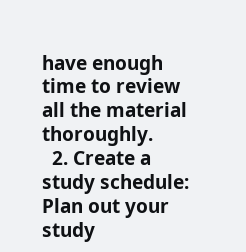have enough time to review all the material thoroughly.
  2. Create a study schedule: Plan out your study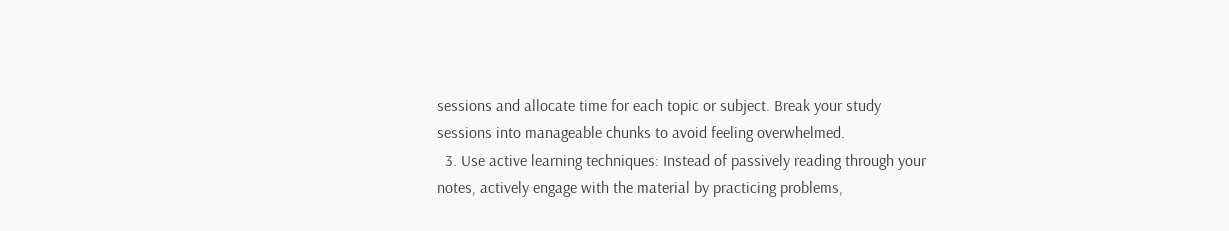sessions and allocate time for each topic or subject. Break your study sessions into manageable chunks to avoid feeling overwhelmed.
  3. Use active learning techniques: Instead of passively reading through your notes, actively engage with the material by practicing problems,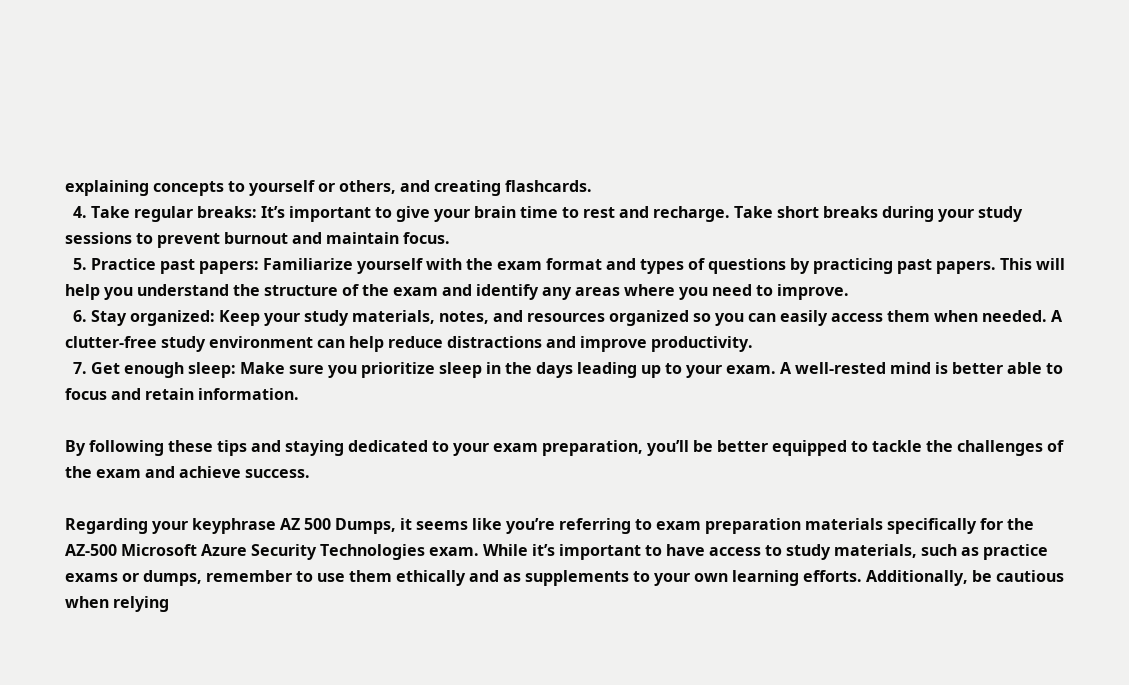explaining concepts to yourself or others, and creating flashcards.
  4. Take regular breaks: It’s important to give your brain time to rest and recharge. Take short breaks during your study sessions to prevent burnout and maintain focus.
  5. Practice past papers: Familiarize yourself with the exam format and types of questions by practicing past papers. This will help you understand the structure of the exam and identify any areas where you need to improve.
  6. Stay organized: Keep your study materials, notes, and resources organized so you can easily access them when needed. A clutter-free study environment can help reduce distractions and improve productivity.
  7. Get enough sleep: Make sure you prioritize sleep in the days leading up to your exam. A well-rested mind is better able to focus and retain information.

By following these tips and staying dedicated to your exam preparation, you’ll be better equipped to tackle the challenges of the exam and achieve success.

Regarding your keyphrase AZ 500 Dumps, it seems like you’re referring to exam preparation materials specifically for the AZ-500 Microsoft Azure Security Technologies exam. While it’s important to have access to study materials, such as practice exams or dumps, remember to use them ethically and as supplements to your own learning efforts. Additionally, be cautious when relying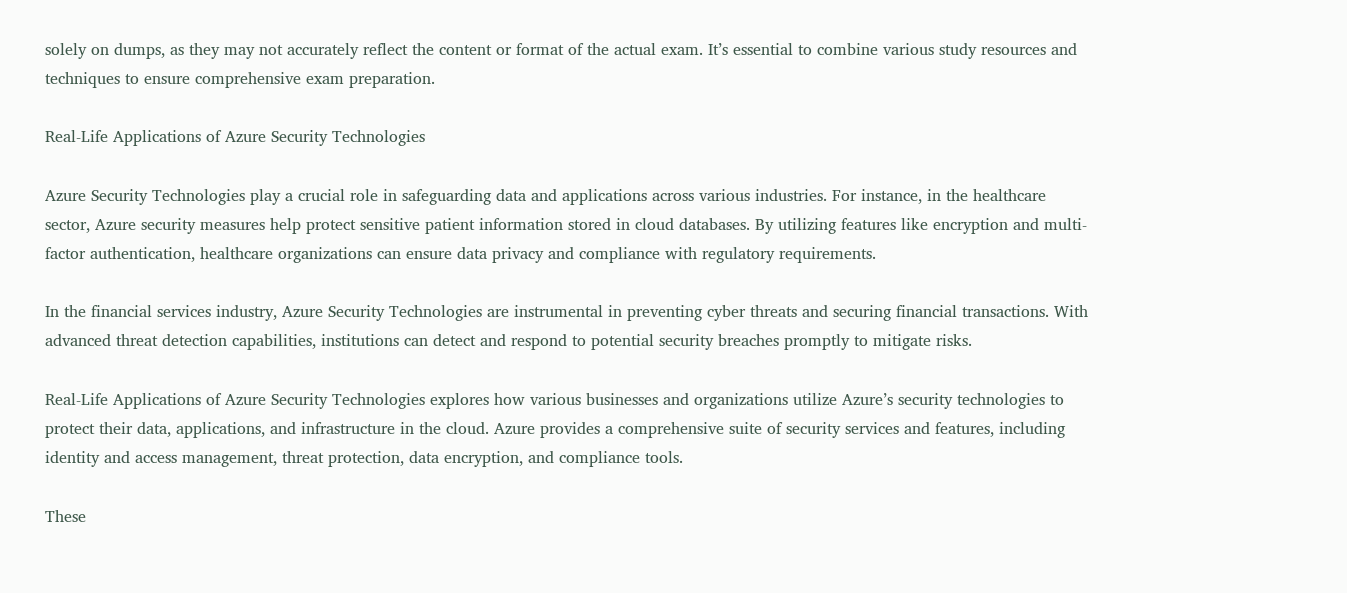solely on dumps, as they may not accurately reflect the content or format of the actual exam. It’s essential to combine various study resources and techniques to ensure comprehensive exam preparation.

Real-Life Applications of Azure Security Technologies

Azure Security Technologies play a crucial role in safeguarding data and applications across various industries. For instance, in the healthcare sector, Azure security measures help protect sensitive patient information stored in cloud databases. By utilizing features like encryption and multi-factor authentication, healthcare organizations can ensure data privacy and compliance with regulatory requirements.

In the financial services industry, Azure Security Technologies are instrumental in preventing cyber threats and securing financial transactions. With advanced threat detection capabilities, institutions can detect and respond to potential security breaches promptly to mitigate risks.

Real-Life Applications of Azure Security Technologies explores how various businesses and organizations utilize Azure’s security technologies to protect their data, applications, and infrastructure in the cloud. Azure provides a comprehensive suite of security services and features, including identity and access management, threat protection, data encryption, and compliance tools.

These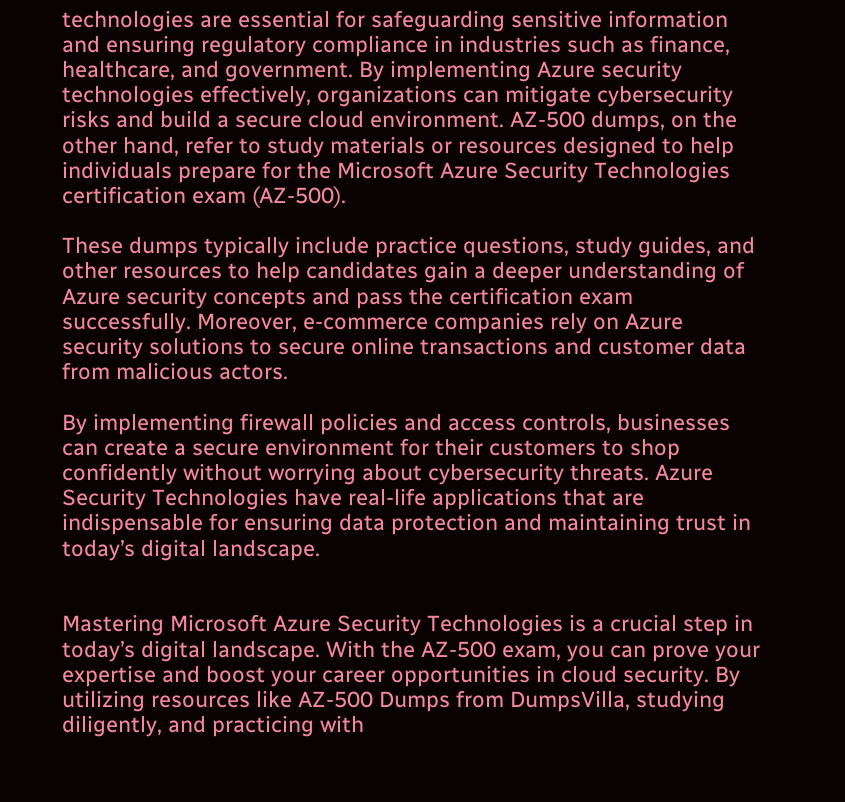technologies are essential for safeguarding sensitive information and ensuring regulatory compliance in industries such as finance, healthcare, and government. By implementing Azure security technologies effectively, organizations can mitigate cybersecurity risks and build a secure cloud environment. AZ-500 dumps, on the other hand, refer to study materials or resources designed to help individuals prepare for the Microsoft Azure Security Technologies certification exam (AZ-500).

These dumps typically include practice questions, study guides, and other resources to help candidates gain a deeper understanding of Azure security concepts and pass the certification exam successfully. Moreover, e-commerce companies rely on Azure security solutions to secure online transactions and customer data from malicious actors.

By implementing firewall policies and access controls, businesses can create a secure environment for their customers to shop confidently without worrying about cybersecurity threats. Azure Security Technologies have real-life applications that are indispensable for ensuring data protection and maintaining trust in today’s digital landscape.


Mastering Microsoft Azure Security Technologies is a crucial step in today’s digital landscape. With the AZ-500 exam, you can prove your expertise and boost your career opportunities in cloud security. By utilizing resources like AZ-500 Dumps from DumpsVilla, studying diligently, and practicing with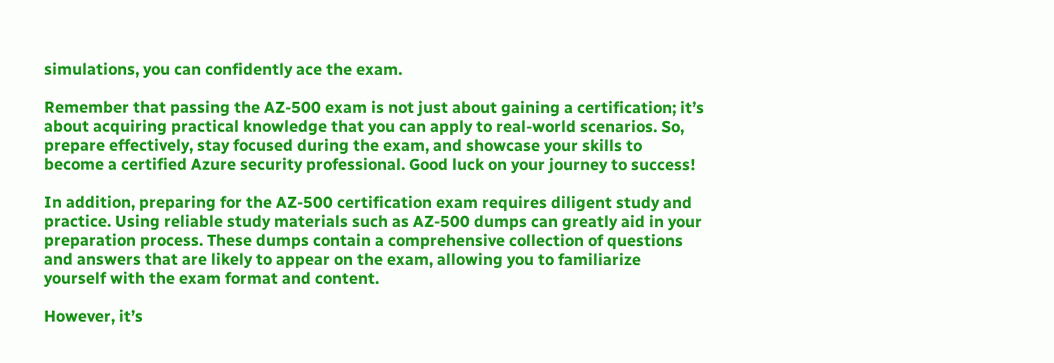simulations, you can confidently ace the exam.

Remember that passing the AZ-500 exam is not just about gaining a certification; it’s about acquiring practical knowledge that you can apply to real-world scenarios. So, prepare effectively, stay focused during the exam, and showcase your skills to become a certified Azure security professional. Good luck on your journey to success!

In addition, preparing for the AZ-500 certification exam requires diligent study and practice. Using reliable study materials such as AZ-500 dumps can greatly aid in your preparation process. These dumps contain a comprehensive collection of questions and answers that are likely to appear on the exam, allowing you to familiarize yourself with the exam format and content.

However, it’s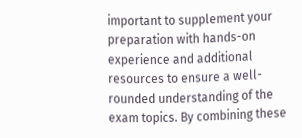important to supplement your preparation with hands-on experience and additional resources to ensure a well-rounded understanding of the exam topics. By combining these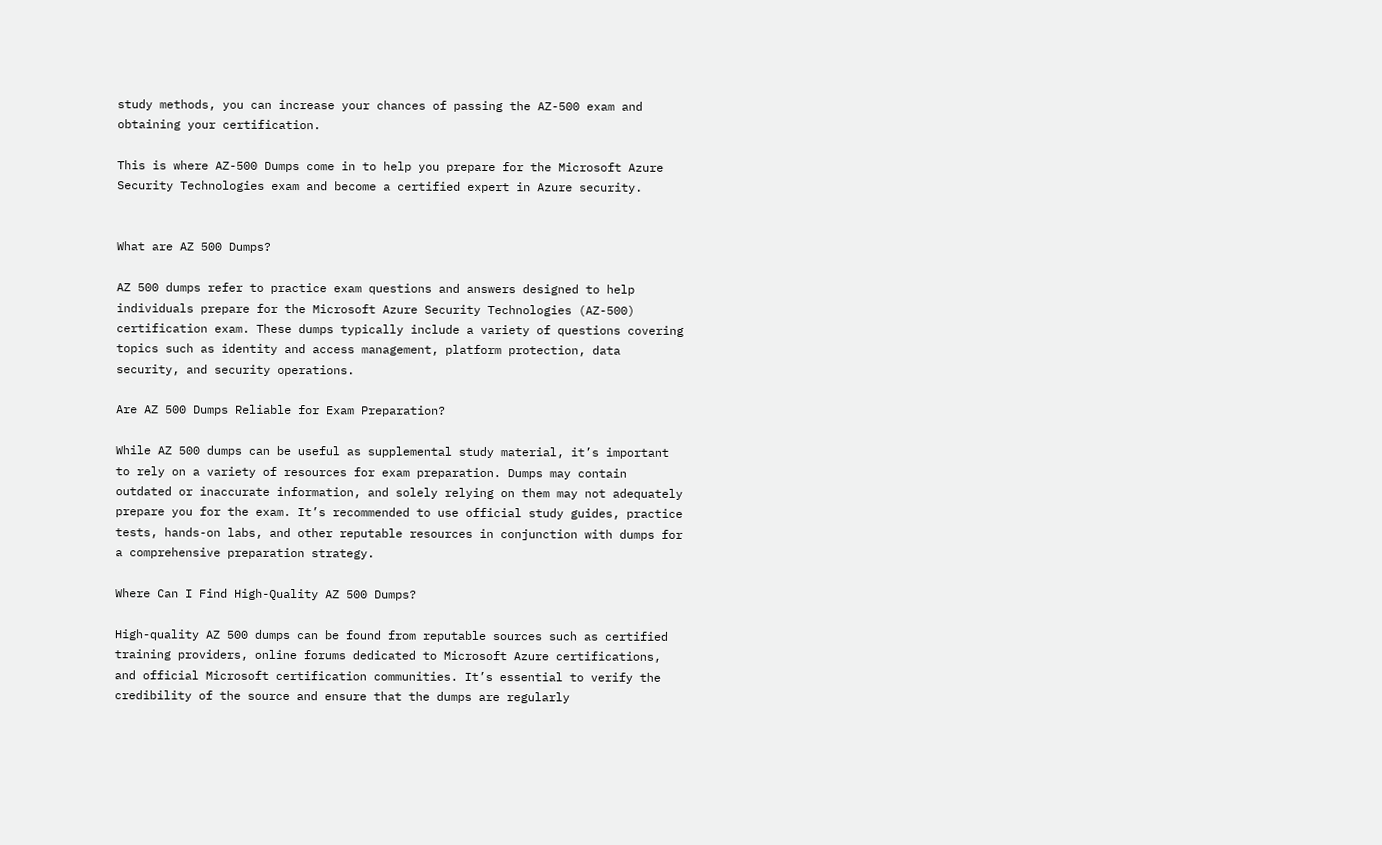study methods, you can increase your chances of passing the AZ-500 exam and obtaining your certification.

This is where AZ-500 Dumps come in to help you prepare for the Microsoft Azure Security Technologies exam and become a certified expert in Azure security.


What are AZ 500 Dumps?

AZ 500 dumps refer to practice exam questions and answers designed to help individuals prepare for the Microsoft Azure Security Technologies (AZ-500) certification exam. These dumps typically include a variety of questions covering topics such as identity and access management, platform protection, data security, and security operations.

Are AZ 500 Dumps Reliable for Exam Preparation?

While AZ 500 dumps can be useful as supplemental study material, it’s important to rely on a variety of resources for exam preparation. Dumps may contain outdated or inaccurate information, and solely relying on them may not adequately prepare you for the exam. It’s recommended to use official study guides, practice tests, hands-on labs, and other reputable resources in conjunction with dumps for a comprehensive preparation strategy.

Where Can I Find High-Quality AZ 500 Dumps?

High-quality AZ 500 dumps can be found from reputable sources such as certified training providers, online forums dedicated to Microsoft Azure certifications, and official Microsoft certification communities. It’s essential to verify the credibility of the source and ensure that the dumps are regularly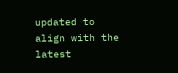updated to align with the latest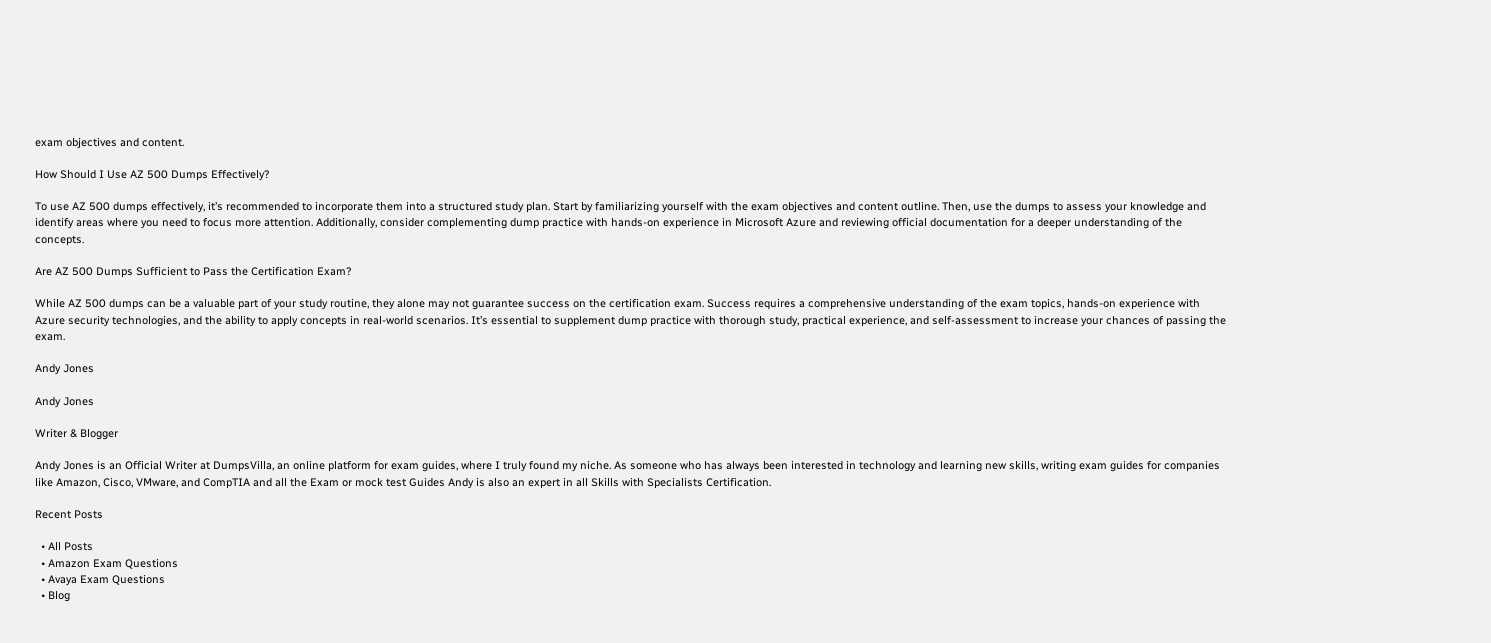exam objectives and content.

How Should I Use AZ 500 Dumps Effectively?

To use AZ 500 dumps effectively, it’s recommended to incorporate them into a structured study plan. Start by familiarizing yourself with the exam objectives and content outline. Then, use the dumps to assess your knowledge and identify areas where you need to focus more attention. Additionally, consider complementing dump practice with hands-on experience in Microsoft Azure and reviewing official documentation for a deeper understanding of the concepts.

Are AZ 500 Dumps Sufficient to Pass the Certification Exam?

While AZ 500 dumps can be a valuable part of your study routine, they alone may not guarantee success on the certification exam. Success requires a comprehensive understanding of the exam topics, hands-on experience with Azure security technologies, and the ability to apply concepts in real-world scenarios. It’s essential to supplement dump practice with thorough study, practical experience, and self-assessment to increase your chances of passing the exam.

Andy Jones

Andy Jones

Writer & Blogger

Andy Jones is an Official Writer at DumpsVilla, an online platform for exam guides, where I truly found my niche. As someone who has always been interested in technology and learning new skills, writing exam guides for companies like Amazon, Cisco, VMware, and CompTIA and all the Exam or mock test Guides Andy is also an expert in all Skills with Specialists Certification.

Recent Posts

  • All Posts
  • Amazon Exam Questions
  • Avaya Exam Questions
  • Blog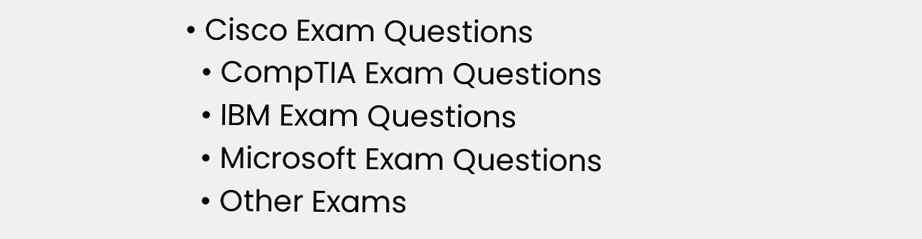• Cisco Exam Questions
  • CompTIA Exam Questions
  • IBM Exam Questions
  • Microsoft Exam Questions
  • Other Exams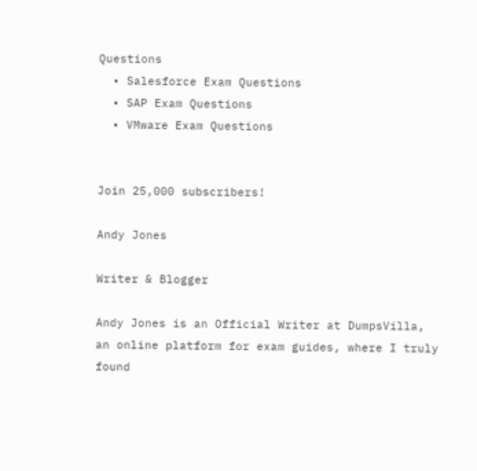Questions
  • Salesforce Exam Questions
  • SAP Exam Questions
  • VMware Exam Questions


Join 25,000 subscribers!

Andy Jones

Writer & Blogger

Andy Jones is an Official Writer at DumpsVilla, an online platform for exam guides, where I truly found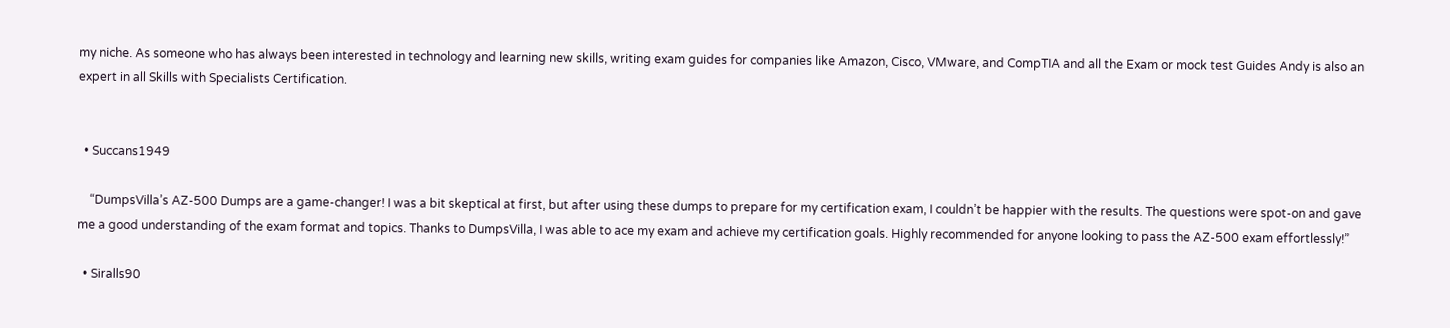my niche. As someone who has always been interested in technology and learning new skills, writing exam guides for companies like Amazon, Cisco, VMware, and CompTIA and all the Exam or mock test Guides Andy is also an expert in all Skills with Specialists Certification.


  • Succans1949

    “DumpsVilla’s AZ-500 Dumps are a game-changer! I was a bit skeptical at first, but after using these dumps to prepare for my certification exam, I couldn’t be happier with the results. The questions were spot-on and gave me a good understanding of the exam format and topics. Thanks to DumpsVilla, I was able to ace my exam and achieve my certification goals. Highly recommended for anyone looking to pass the AZ-500 exam effortlessly!”

  • Siralls90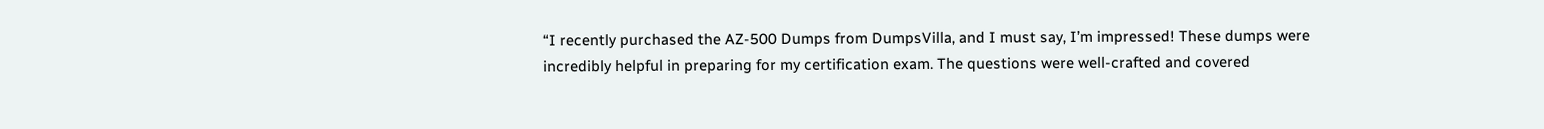“I recently purchased the AZ-500 Dumps from DumpsVilla, and I must say, I’m impressed! These dumps were incredibly helpful in preparing for my certification exam. The questions were well-crafted and covered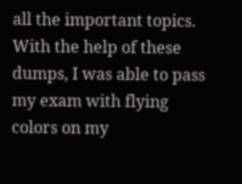all the important topics. With the help of these dumps, I was able to pass my exam with flying colors on my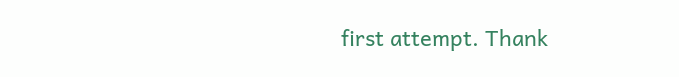first attempt. Thank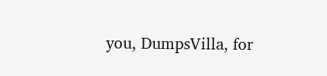you, DumpsVilla, for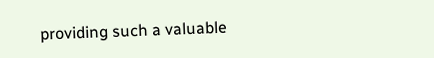providing such a valuable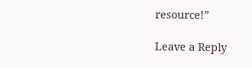resource!”

Leave a Reply